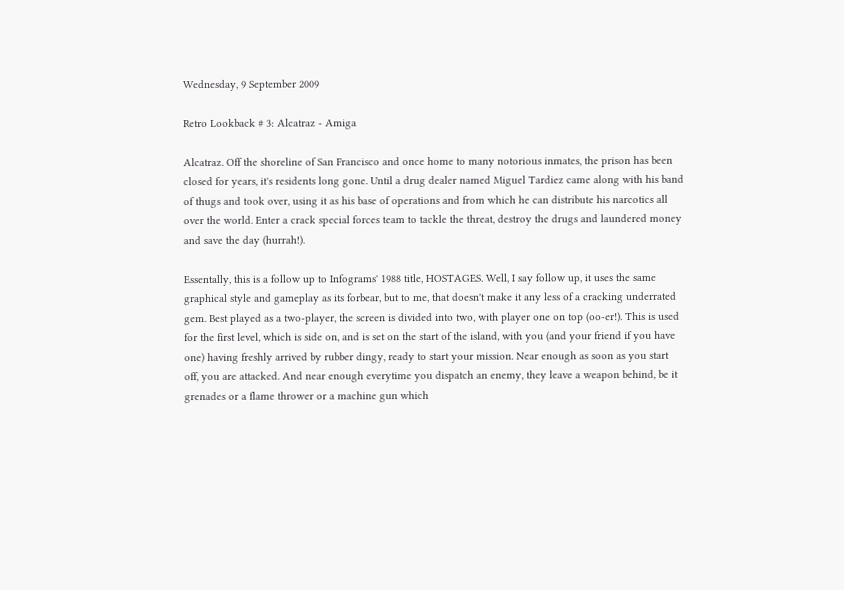Wednesday, 9 September 2009

Retro Lookback # 3: Alcatraz - Amiga

Alcatraz. Off the shoreline of San Francisco and once home to many notorious inmates, the prison has been closed for years, it's residents long gone. Until a drug dealer named Miguel Tardiez came along with his band of thugs and took over, using it as his base of operations and from which he can distribute his narcotics all over the world. Enter a crack special forces team to tackle the threat, destroy the drugs and laundered money and save the day (hurrah!).

Essentally, this is a follow up to Infograms' 1988 title, HOSTAGES. Well, I say follow up, it uses the same graphical style and gameplay as its forbear, but to me, that doesn't make it any less of a cracking underrated gem. Best played as a two-player, the screen is divided into two, with player one on top (oo-er!). This is used for the first level, which is side on, and is set on the start of the island, with you (and your friend if you have one) having freshly arrived by rubber dingy, ready to start your mission. Near enough as soon as you start off, you are attacked. And near enough everytime you dispatch an enemy, they leave a weapon behind, be it grenades or a flame thrower or a machine gun which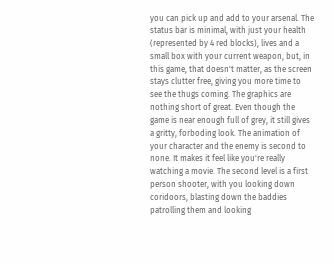you can pick up and add to your arsenal. The status bar is minimal, with just your health (represented by 4 red blocks), lives and a small box with your current weapon, but, in this game, that doesn't matter, as the screen stays clutter free, giving you more time to see the thugs coming. The graphics are nothing short of great. Even though the game is near enough full of grey, it still gives a gritty, forboding look. The animation of your character and the enemy is second to none. It makes it feel like you're really watching a movie. The second level is a first person shooter, with you looking down coridoors, blasting down the baddies patrolling them and looking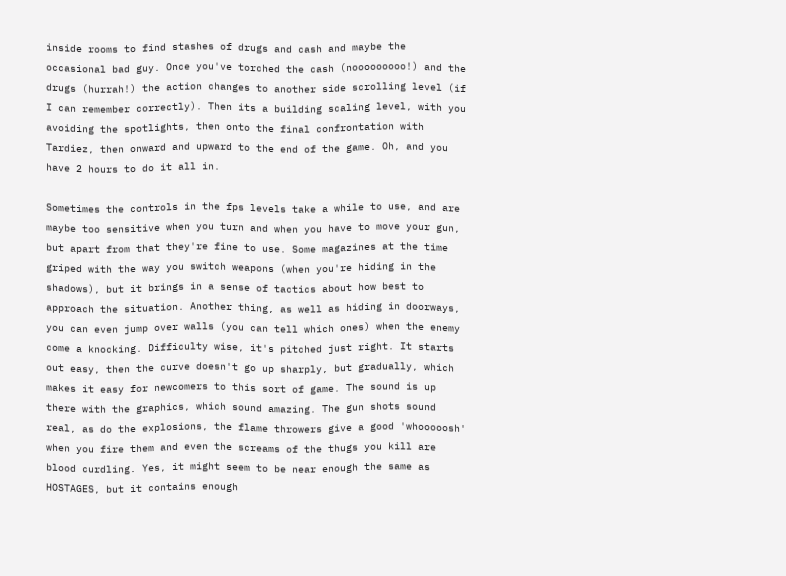inside rooms to find stashes of drugs and cash and maybe the occasional bad guy. Once you've torched the cash (nooooooooo!) and the drugs (hurrah!) the action changes to another side scrolling level (if I can remember correctly). Then its a building scaling level, with you avoiding the spotlights, then onto the final confrontation with Tardiez, then onward and upward to the end of the game. Oh, and you have 2 hours to do it all in.

Sometimes the controls in the fps levels take a while to use, and are maybe too sensitive when you turn and when you have to move your gun, but apart from that they're fine to use. Some magazines at the time griped with the way you switch weapons (when you're hiding in the shadows), but it brings in a sense of tactics about how best to approach the situation. Another thing, as well as hiding in doorways, you can even jump over walls (you can tell which ones) when the enemy come a knocking. Difficulty wise, it's pitched just right. It starts out easy, then the curve doesn't go up sharply, but gradually, which makes it easy for newcomers to this sort of game. The sound is up there with the graphics, which sound amazing. The gun shots sound real, as do the explosions, the flame throwers give a good 'whooooosh' when you fire them and even the screams of the thugs you kill are blood curdling. Yes, it might seem to be near enough the same as HOSTAGES, but it contains enough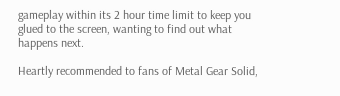gameplay within its 2 hour time limit to keep you glued to the screen, wanting to find out what happens next.

Heartly recommended to fans of Metal Gear Solid,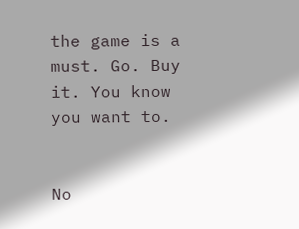the game is a must. Go. Buy it. You know you want to.


No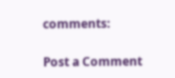comments:

Post a Comment